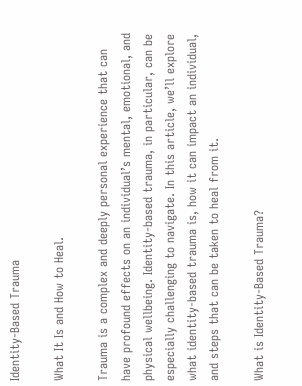Identity-Based Trauma

What It Is and How to Heal.

Trauma is a complex and deeply personal experience that can have profound effects on an individual’s mental, emotional, and physical wellbeing. Identity-based trauma, in particular, can be especially challenging to navigate. In this article, we’ll explore what identity-based trauma is, how it can impact an individual, and steps that can be taken to heal from it.

What is Identity-Based Trauma?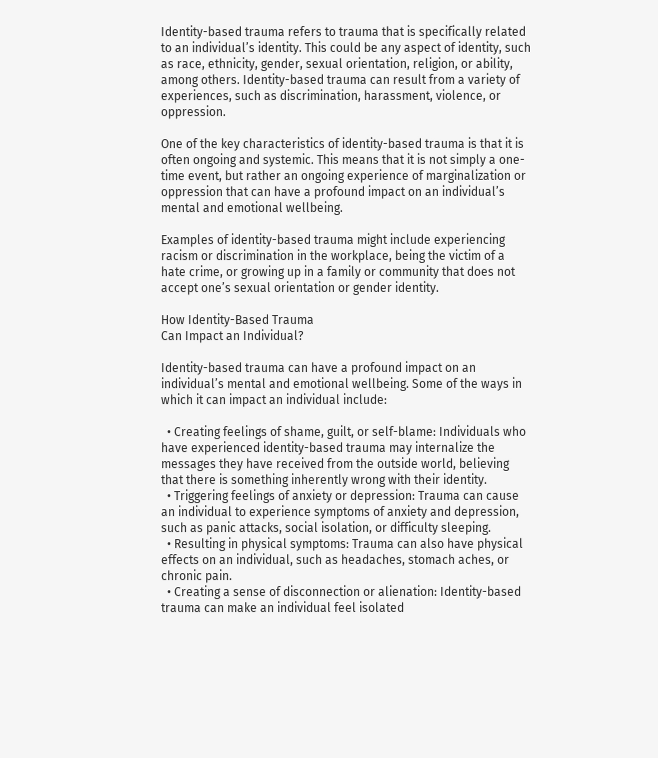Identity-based trauma refers to trauma that is specifically related to an individual’s identity. This could be any aspect of identity, such as race, ethnicity, gender, sexual orientation, religion, or ability, among others. Identity-based trauma can result from a variety of experiences, such as discrimination, harassment, violence, or oppression.

One of the key characteristics of identity-based trauma is that it is often ongoing and systemic. This means that it is not simply a one-time event, but rather an ongoing experience of marginalization or oppression that can have a profound impact on an individual’s mental and emotional wellbeing.

Examples of identity-based trauma might include experiencing racism or discrimination in the workplace, being the victim of a hate crime, or growing up in a family or community that does not accept one’s sexual orientation or gender identity.

How Identity-Based Trauma
Can Impact an Individual?

Identity-based trauma can have a profound impact on an individual’s mental and emotional wellbeing. Some of the ways in which it can impact an individual include:

  • Creating feelings of shame, guilt, or self-blame: Individuals who have experienced identity-based trauma may internalize the messages they have received from the outside world, believing that there is something inherently wrong with their identity.
  • Triggering feelings of anxiety or depression: Trauma can cause an individual to experience symptoms of anxiety and depression, such as panic attacks, social isolation, or difficulty sleeping.
  • Resulting in physical symptoms: Trauma can also have physical effects on an individual, such as headaches, stomach aches, or chronic pain.
  • Creating a sense of disconnection or alienation: Identity-based trauma can make an individual feel isolated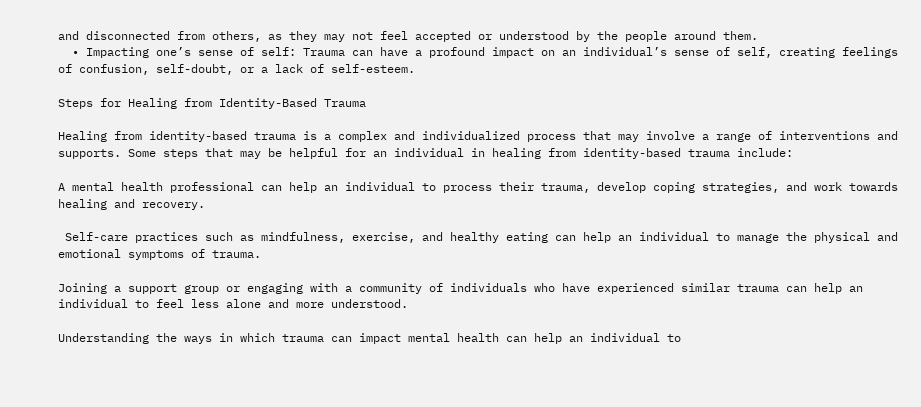and disconnected from others, as they may not feel accepted or understood by the people around them.
  • Impacting one’s sense of self: Trauma can have a profound impact on an individual’s sense of self, creating feelings of confusion, self-doubt, or a lack of self-esteem.

Steps for Healing from Identity-Based Trauma

Healing from identity-based trauma is a complex and individualized process that may involve a range of interventions and supports. Some steps that may be helpful for an individual in healing from identity-based trauma include:

A mental health professional can help an individual to process their trauma, develop coping strategies, and work towards healing and recovery.

 Self-care practices such as mindfulness, exercise, and healthy eating can help an individual to manage the physical and emotional symptoms of trauma.

Joining a support group or engaging with a community of individuals who have experienced similar trauma can help an individual to feel less alone and more understood.

Understanding the ways in which trauma can impact mental health can help an individual to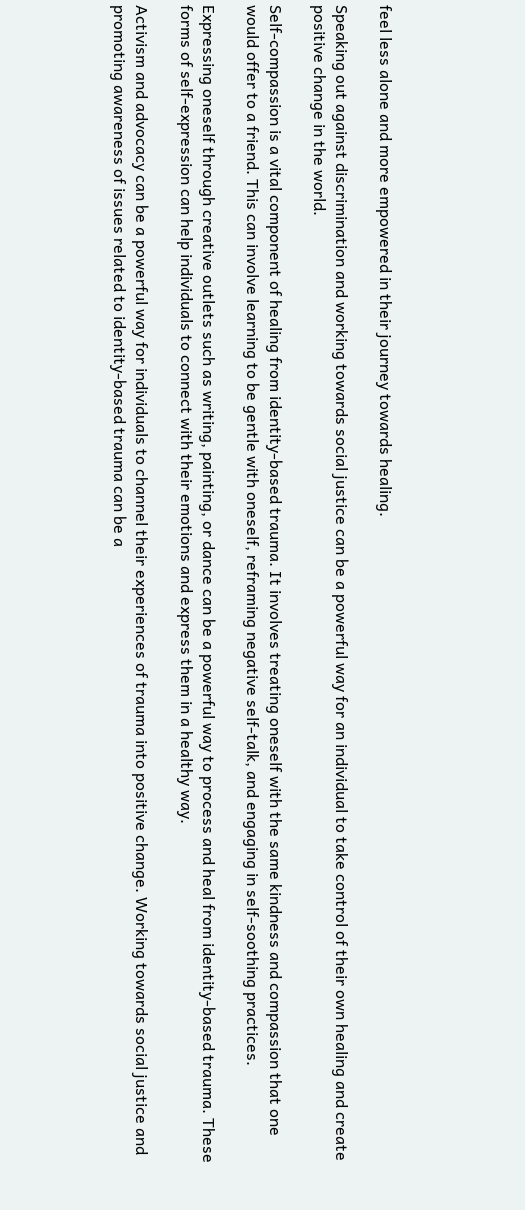feel less alone and more empowered in their journey towards healing.

Speaking out against discrimination and working towards social justice can be a powerful way for an individual to take control of their own healing and create positive change in the world.

Self-compassion is a vital component of healing from identity-based trauma. It involves treating oneself with the same kindness and compassion that one would offer to a friend. This can involve learning to be gentle with oneself, reframing negative self-talk, and engaging in self-soothing practices.

Expressing oneself through creative outlets such as writing, painting, or dance can be a powerful way to process and heal from identity-based trauma. These forms of self-expression can help individuals to connect with their emotions and express them in a healthy way.

Activism and advocacy can be a powerful way for individuals to channel their experiences of trauma into positive change. Working towards social justice and promoting awareness of issues related to identity-based trauma can be a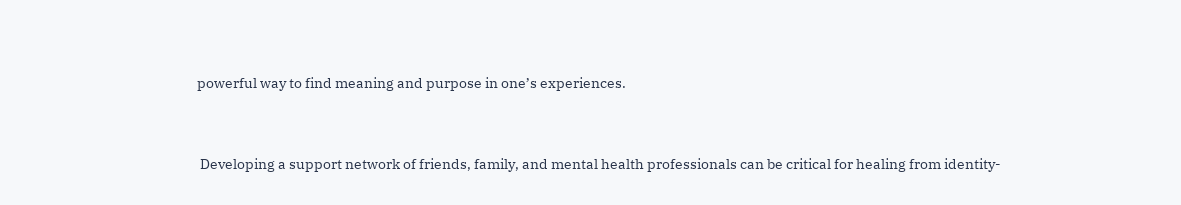powerful way to find meaning and purpose in one’s experiences.


 Developing a support network of friends, family, and mental health professionals can be critical for healing from identity-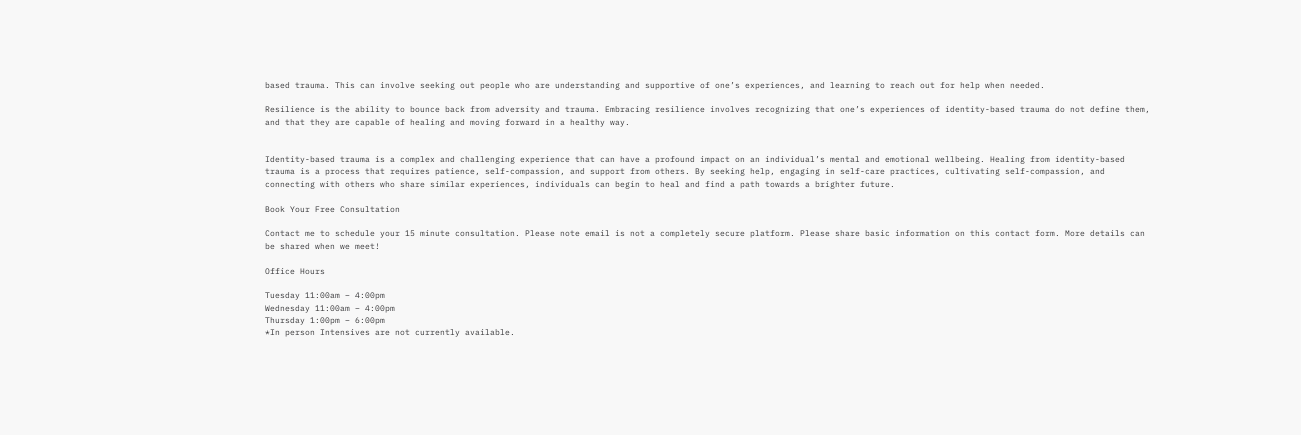based trauma. This can involve seeking out people who are understanding and supportive of one’s experiences, and learning to reach out for help when needed.

Resilience is the ability to bounce back from adversity and trauma. Embracing resilience involves recognizing that one’s experiences of identity-based trauma do not define them, and that they are capable of healing and moving forward in a healthy way.


Identity-based trauma is a complex and challenging experience that can have a profound impact on an individual’s mental and emotional wellbeing. Healing from identity-based trauma is a process that requires patience, self-compassion, and support from others. By seeking help, engaging in self-care practices, cultivating self-compassion, and connecting with others who share similar experiences, individuals can begin to heal and find a path towards a brighter future.

Book Your Free Consultation

Contact me to schedule your 15 minute consultation. Please note email is not a completely secure platform. Please share basic information on this contact form. More details can be shared when we meet!

Office Hours

Tuesday 11:00am – 4:00pm
Wednesday 11:00am – 4:00pm
Thursday 1:00pm – 6:00pm
*In person Intensives are not currently available.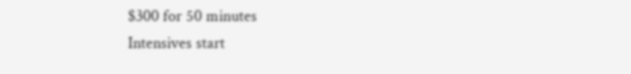$300 for 50 minutes
Intensives start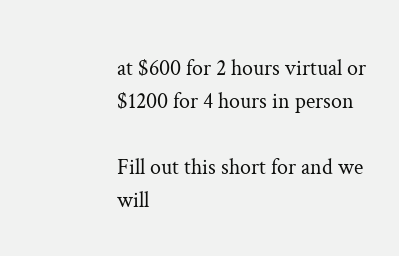at $600 for 2 hours virtual or $1200 for 4 hours in person

Fill out this short for and we will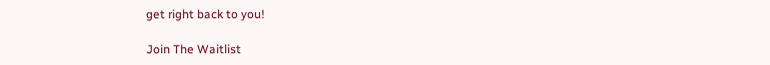get right back to you!

Join The Waitlist